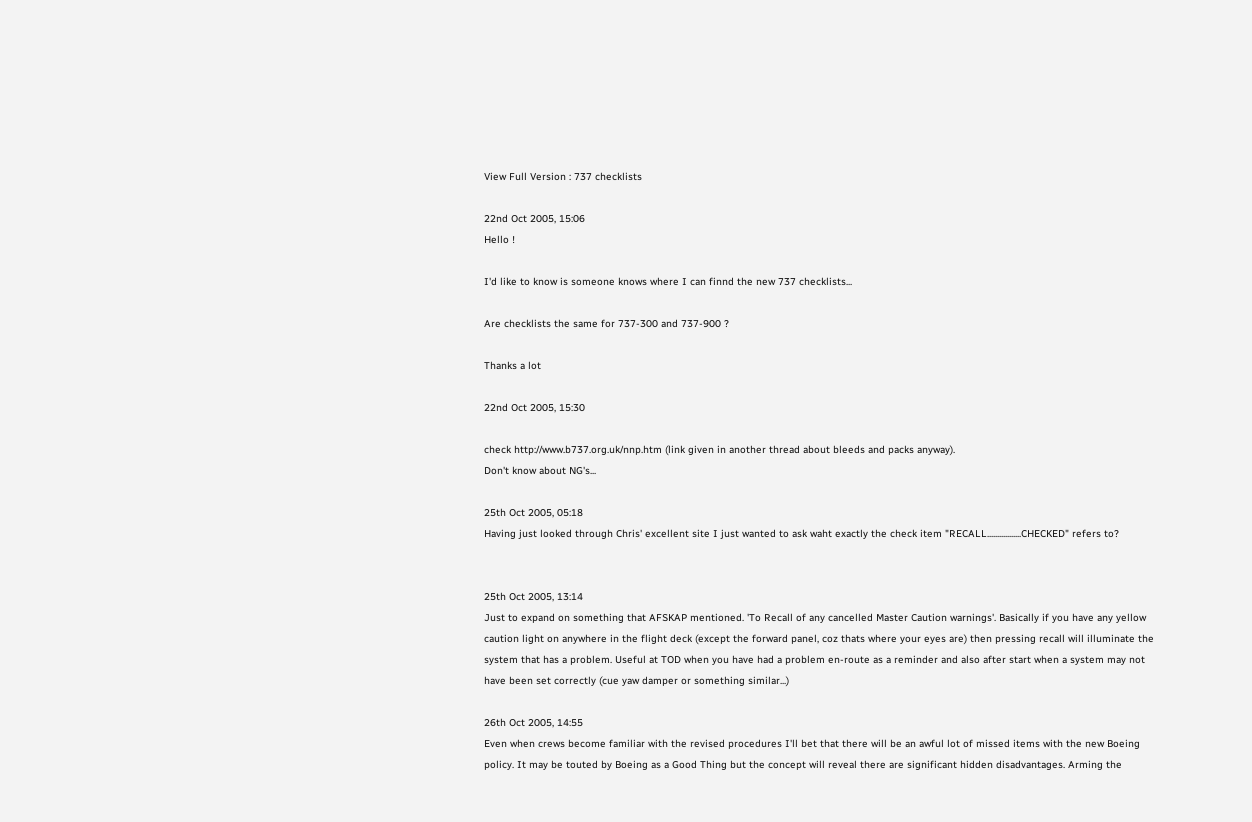View Full Version : 737 checklists

22nd Oct 2005, 15:06
Hello !

I'd like to know is someone knows where I can finnd the new 737 checklists...

Are checklists the same for 737-300 and 737-900 ?

Thanks a lot

22nd Oct 2005, 15:30

check http://www.b737.org.uk/nnp.htm (link given in another thread about bleeds and packs anyway).
Don't know about NG's...

25th Oct 2005, 05:18
Having just looked through Chris' excellent site I just wanted to ask waht exactly the check item "RECALL.................CHECKED" refers to?


25th Oct 2005, 13:14
Just to expand on something that AFSKAP mentioned. 'To Recall of any cancelled Master Caution warnings'. Basically if you have any yellow caution light on anywhere in the flight deck (except the forward panel, coz thats where your eyes are) then pressing recall will illuminate the system that has a problem. Useful at TOD when you have had a problem en-route as a reminder and also after start when a system may not have been set correctly (cue yaw damper or something similar...)

26th Oct 2005, 14:55
Even when crews become familiar with the revised procedures I'll bet that there will be an awful lot of missed items with the new Boeing policy. It may be touted by Boeing as a Good Thing but the concept will reveal there are significant hidden disadvantages. Arming the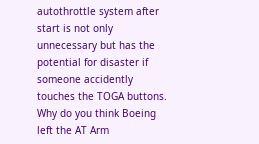autothrottle system after start is not only unnecessary but has the potential for disaster if someone accidently touches the TOGA buttons. Why do you think Boeing left the AT Arm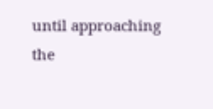until approaching the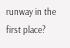runway in the first place?